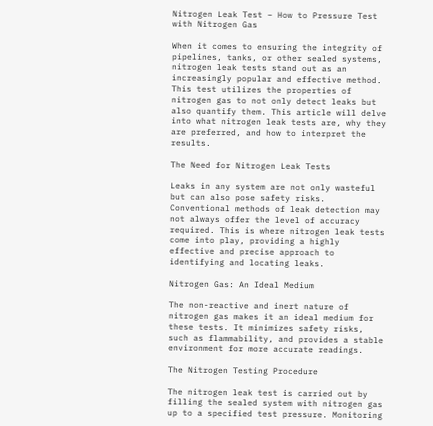Nitrogen Leak Test – How to Pressure Test with Nitrogen Gas

When it comes to ensuring the integrity of pipelines, tanks, or other sealed systems, nitrogen leak tests stand out as an increasingly popular and effective method. This test utilizes the properties of nitrogen gas to not only detect leaks but also quantify them. This article will delve into what nitrogen leak tests are, why they are preferred, and how to interpret the results.

The Need for Nitrogen Leak Tests

Leaks in any system are not only wasteful but can also pose safety risks. Conventional methods of leak detection may not always offer the level of accuracy required. This is where nitrogen leak tests come into play, providing a highly effective and precise approach to identifying and locating leaks.

Nitrogen Gas: An Ideal Medium

The non-reactive and inert nature of nitrogen gas makes it an ideal medium for these tests. It minimizes safety risks, such as flammability, and provides a stable environment for more accurate readings.

The Nitrogen Testing Procedure

The nitrogen leak test is carried out by filling the sealed system with nitrogen gas up to a specified test pressure. Monitoring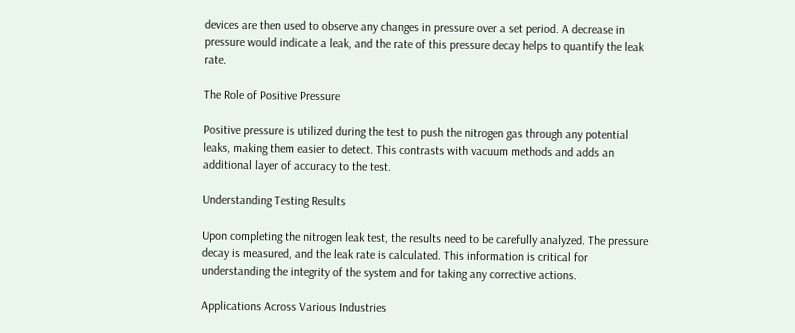devices are then used to observe any changes in pressure over a set period. A decrease in pressure would indicate a leak, and the rate of this pressure decay helps to quantify the leak rate.

The Role of Positive Pressure

Positive pressure is utilized during the test to push the nitrogen gas through any potential leaks, making them easier to detect. This contrasts with vacuum methods and adds an additional layer of accuracy to the test.

Understanding Testing Results

Upon completing the nitrogen leak test, the results need to be carefully analyzed. The pressure decay is measured, and the leak rate is calculated. This information is critical for understanding the integrity of the system and for taking any corrective actions.

Applications Across Various Industries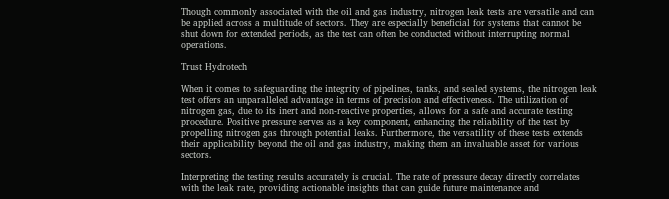Though commonly associated with the oil and gas industry, nitrogen leak tests are versatile and can be applied across a multitude of sectors. They are especially beneficial for systems that cannot be shut down for extended periods, as the test can often be conducted without interrupting normal operations.

Trust Hydrotech

When it comes to safeguarding the integrity of pipelines, tanks, and sealed systems, the nitrogen leak test offers an unparalleled advantage in terms of precision and effectiveness. The utilization of nitrogen gas, due to its inert and non-reactive properties, allows for a safe and accurate testing procedure. Positive pressure serves as a key component, enhancing the reliability of the test by propelling nitrogen gas through potential leaks. Furthermore, the versatility of these tests extends their applicability beyond the oil and gas industry, making them an invaluable asset for various sectors.

Interpreting the testing results accurately is crucial. The rate of pressure decay directly correlates with the leak rate, providing actionable insights that can guide future maintenance and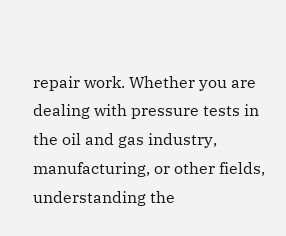repair work. Whether you are dealing with pressure tests in the oil and gas industry, manufacturing, or other fields, understanding the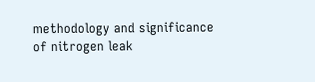methodology and significance of nitrogen leak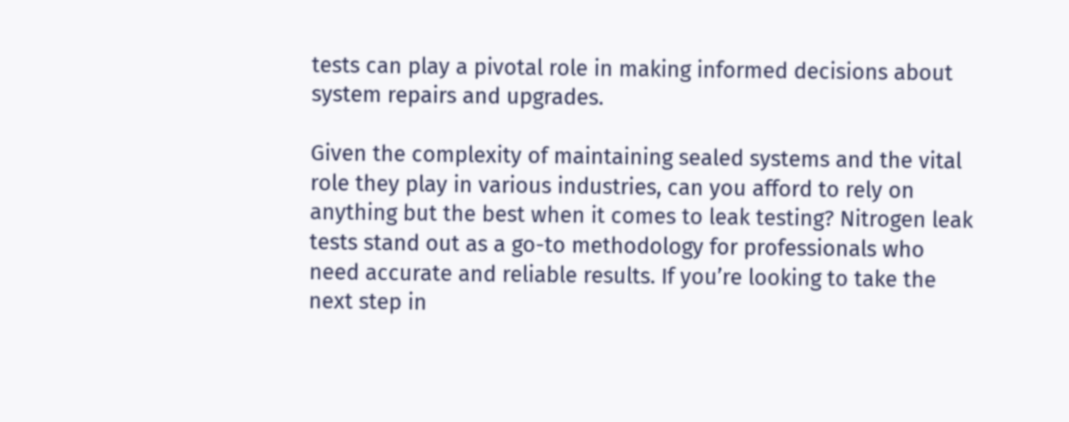tests can play a pivotal role in making informed decisions about system repairs and upgrades.

Given the complexity of maintaining sealed systems and the vital role they play in various industries, can you afford to rely on anything but the best when it comes to leak testing? Nitrogen leak tests stand out as a go-to methodology for professionals who need accurate and reliable results. If you’re looking to take the next step in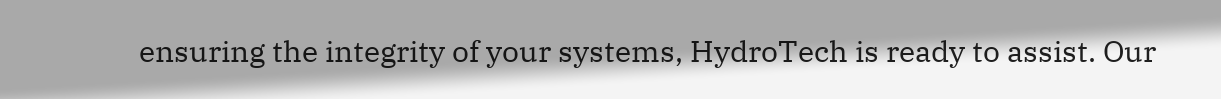ensuring the integrity of your systems, HydroTech is ready to assist. Our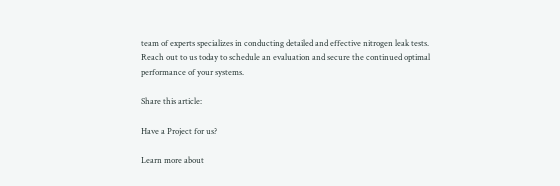team of experts specializes in conducting detailed and effective nitrogen leak tests. Reach out to us today to schedule an evaluation and secure the continued optimal performance of your systems.

Share this article:

Have a Project for us?

Learn more about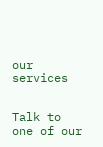our services


Talk to one of our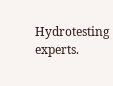Hydrotesting experts.